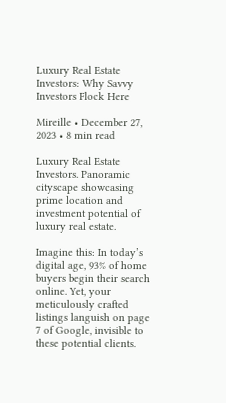Luxury Real Estate Investors: Why Savvy Investors Flock Here

Mireille • December 27, 2023 • 8 min read

Luxury Real Estate Investors. Panoramic cityscape showcasing prime location and investment potential of luxury real estate.

Imagine this: In today’s digital age, 93% of home buyers begin their search online. Yet, your meticulously crafted listings languish on page 7 of Google, invisible to these potential clients.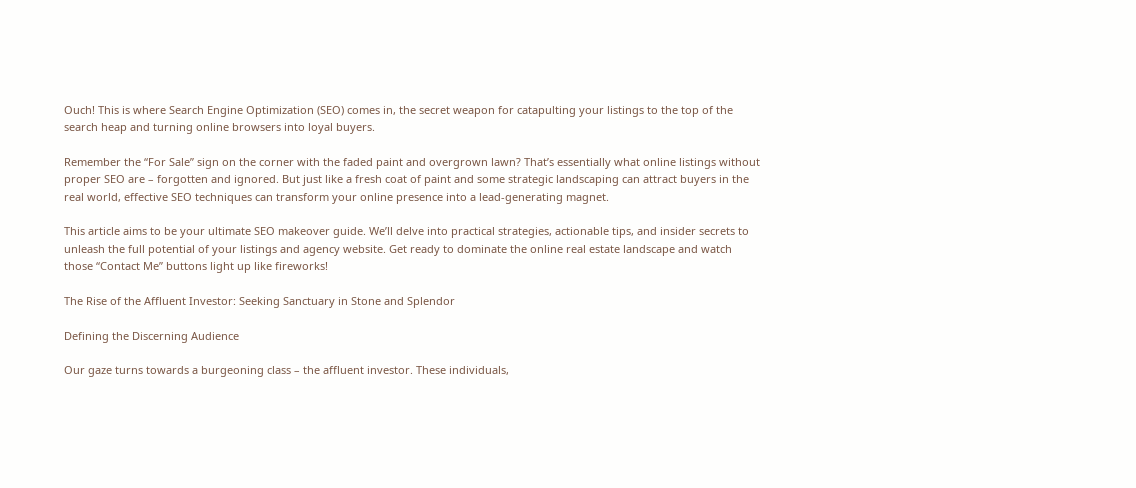Ouch! This is where Search Engine Optimization (SEO) comes in, the secret weapon for catapulting your listings to the top of the search heap and turning online browsers into loyal buyers.

Remember the “For Sale” sign on the corner with the faded paint and overgrown lawn? That’s essentially what online listings without proper SEO are – forgotten and ignored. But just like a fresh coat of paint and some strategic landscaping can attract buyers in the real world, effective SEO techniques can transform your online presence into a lead-generating magnet.

This article aims to be your ultimate SEO makeover guide. We’ll delve into practical strategies, actionable tips, and insider secrets to unleash the full potential of your listings and agency website. Get ready to dominate the online real estate landscape and watch those “Contact Me” buttons light up like fireworks!

The Rise of the Affluent Investor: Seeking Sanctuary in Stone and Splendor

Defining the Discerning Audience

Our gaze turns towards a burgeoning class – the affluent investor. These individuals,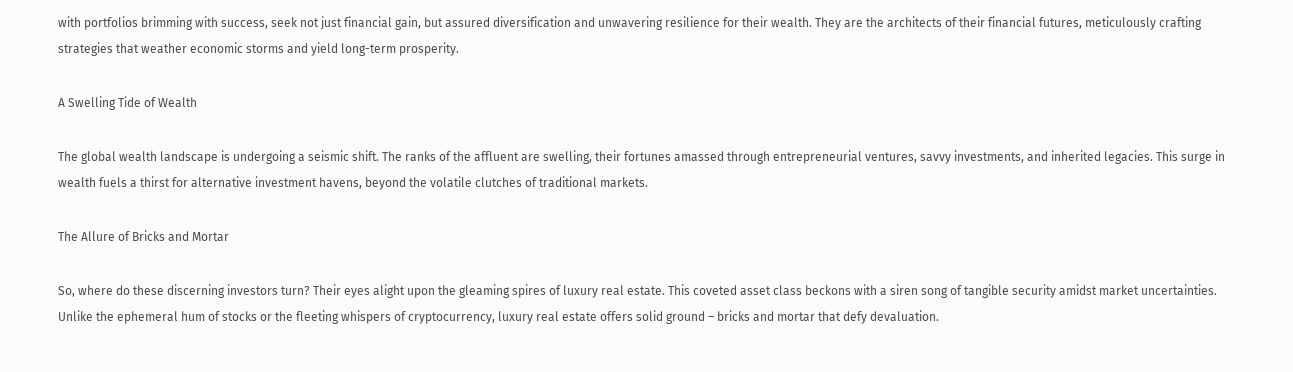with portfolios brimming with success, seek not just financial gain, but assured diversification and unwavering resilience for their wealth. They are the architects of their financial futures, meticulously crafting strategies that weather economic storms and yield long-term prosperity.

A Swelling Tide of Wealth

The global wealth landscape is undergoing a seismic shift. The ranks of the affluent are swelling, their fortunes amassed through entrepreneurial ventures, savvy investments, and inherited legacies. This surge in wealth fuels a thirst for alternative investment havens, beyond the volatile clutches of traditional markets.

The Allure of Bricks and Mortar

So, where do these discerning investors turn? Their eyes alight upon the gleaming spires of luxury real estate. This coveted asset class beckons with a siren song of tangible security amidst market uncertainties. Unlike the ephemeral hum of stocks or the fleeting whispers of cryptocurrency, luxury real estate offers solid ground – bricks and mortar that defy devaluation.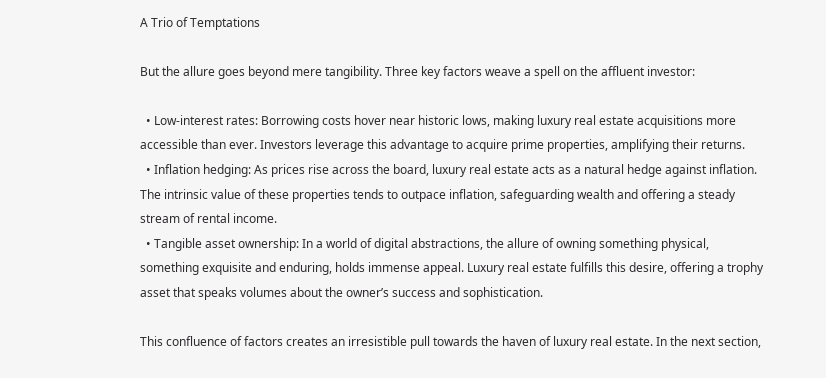A Trio of Temptations

But the allure goes beyond mere tangibility. Three key factors weave a spell on the affluent investor:

  • Low-interest rates: Borrowing costs hover near historic lows, making luxury real estate acquisitions more accessible than ever. Investors leverage this advantage to acquire prime properties, amplifying their returns.
  • Inflation hedging: As prices rise across the board, luxury real estate acts as a natural hedge against inflation. The intrinsic value of these properties tends to outpace inflation, safeguarding wealth and offering a steady stream of rental income.
  • Tangible asset ownership: In a world of digital abstractions, the allure of owning something physical, something exquisite and enduring, holds immense appeal. Luxury real estate fulfills this desire, offering a trophy asset that speaks volumes about the owner’s success and sophistication.

This confluence of factors creates an irresistible pull towards the haven of luxury real estate. In the next section,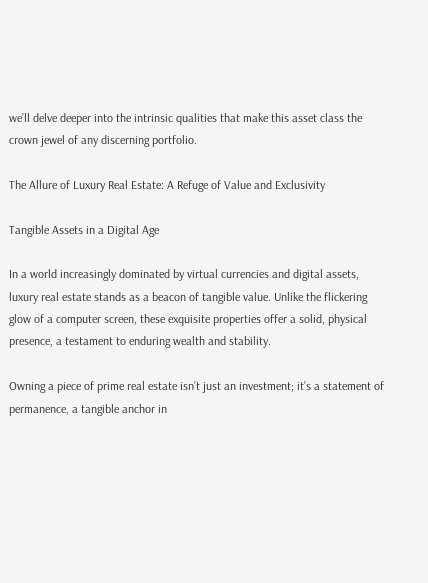we’ll delve deeper into the intrinsic qualities that make this asset class the crown jewel of any discerning portfolio.

The Allure of Luxury Real Estate: A Refuge of Value and Exclusivity

Tangible Assets in a Digital Age

In a world increasingly dominated by virtual currencies and digital assets, luxury real estate stands as a beacon of tangible value. Unlike the flickering glow of a computer screen, these exquisite properties offer a solid, physical presence, a testament to enduring wealth and stability.

Owning a piece of prime real estate isn’t just an investment; it’s a statement of permanence, a tangible anchor in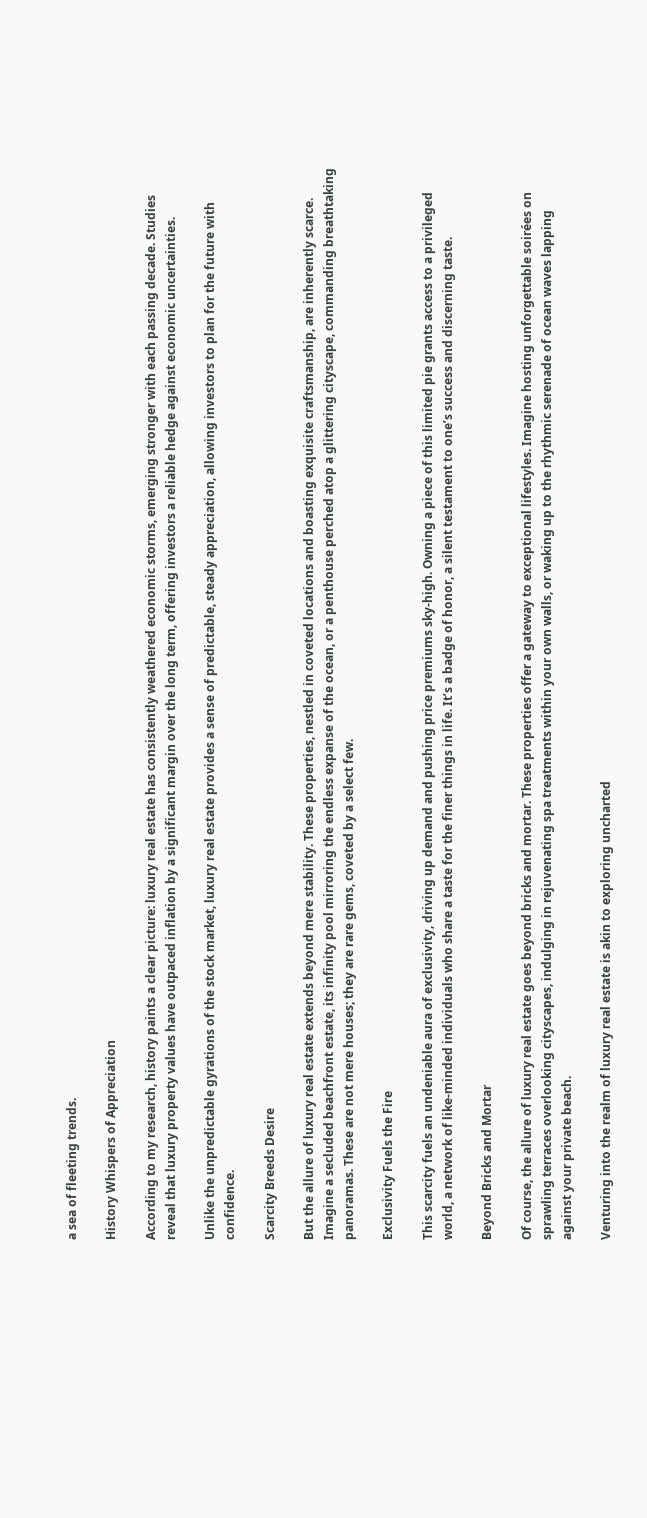a sea of fleeting trends.

History Whispers of Appreciation

According to my research, history paints a clear picture: luxury real estate has consistently weathered economic storms, emerging stronger with each passing decade. Studies reveal that luxury property values have outpaced inflation by a significant margin over the long term, offering investors a reliable hedge against economic uncertainties.

Unlike the unpredictable gyrations of the stock market, luxury real estate provides a sense of predictable, steady appreciation, allowing investors to plan for the future with confidence.

Scarcity Breeds Desire

But the allure of luxury real estate extends beyond mere stability. These properties, nestled in coveted locations and boasting exquisite craftsmanship, are inherently scarce. Imagine a secluded beachfront estate, its infinity pool mirroring the endless expanse of the ocean, or a penthouse perched atop a glittering cityscape, commanding breathtaking panoramas. These are not mere houses; they are rare gems, coveted by a select few.

Exclusivity Fuels the Fire

This scarcity fuels an undeniable aura of exclusivity, driving up demand and pushing price premiums sky-high. Owning a piece of this limited pie grants access to a privileged world, a network of like-minded individuals who share a taste for the finer things in life. It’s a badge of honor, a silent testament to one’s success and discerning taste.

Beyond Bricks and Mortar

Of course, the allure of luxury real estate goes beyond bricks and mortar. These properties offer a gateway to exceptional lifestyles. Imagine hosting unforgettable soirées on sprawling terraces overlooking cityscapes, indulging in rejuvenating spa treatments within your own walls, or waking up to the rhythmic serenade of ocean waves lapping against your private beach.

Venturing into the realm of luxury real estate is akin to exploring uncharted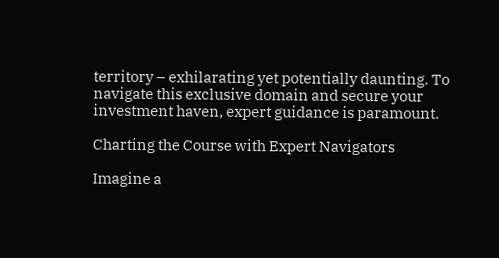territory – exhilarating yet potentially daunting. To navigate this exclusive domain and secure your investment haven, expert guidance is paramount.

Charting the Course with Expert Navigators

Imagine a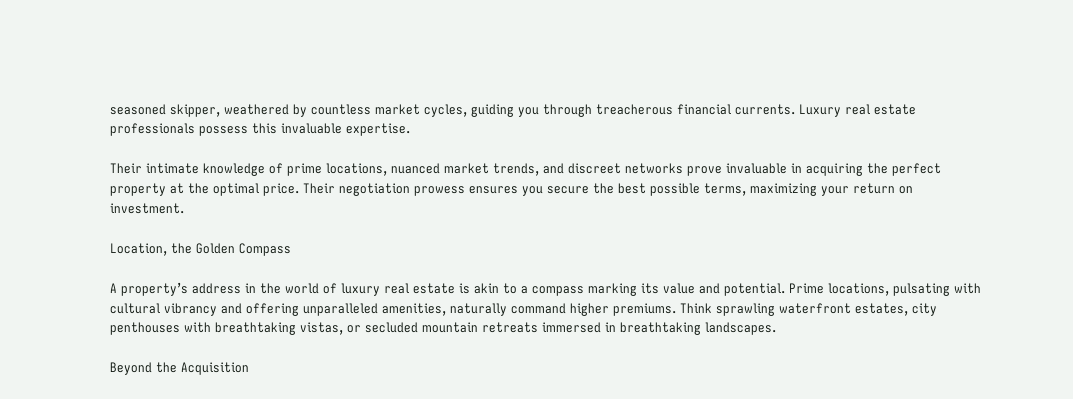seasoned skipper, weathered by countless market cycles, guiding you through treacherous financial currents. Luxury real estate professionals possess this invaluable expertise.

Their intimate knowledge of prime locations, nuanced market trends, and discreet networks prove invaluable in acquiring the perfect property at the optimal price. Their negotiation prowess ensures you secure the best possible terms, maximizing your return on investment.

Location, the Golden Compass

A property’s address in the world of luxury real estate is akin to a compass marking its value and potential. Prime locations, pulsating with cultural vibrancy and offering unparalleled amenities, naturally command higher premiums. Think sprawling waterfront estates, city penthouses with breathtaking vistas, or secluded mountain retreats immersed in breathtaking landscapes.

Beyond the Acquisition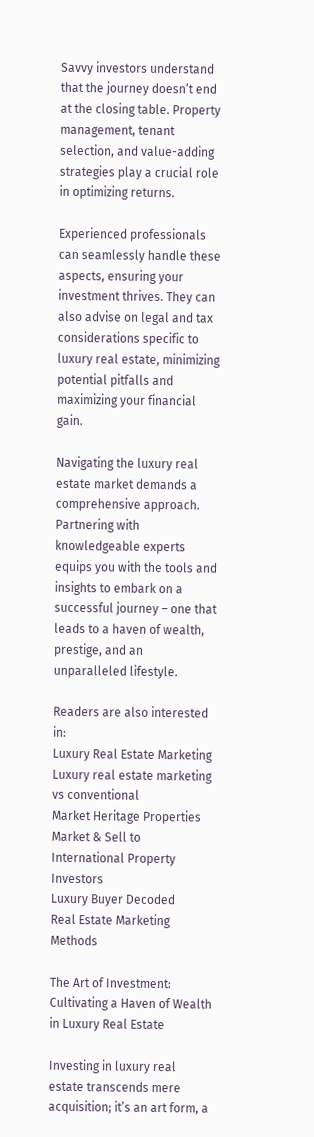Savvy investors understand that the journey doesn’t end at the closing table. Property management, tenant selection, and value-adding strategies play a crucial role in optimizing returns.

Experienced professionals can seamlessly handle these aspects, ensuring your investment thrives. They can also advise on legal and tax considerations specific to luxury real estate, minimizing potential pitfalls and maximizing your financial gain.

Navigating the luxury real estate market demands a comprehensive approach. Partnering with knowledgeable experts equips you with the tools and insights to embark on a successful journey – one that leads to a haven of wealth, prestige, and an unparalleled lifestyle.

Readers are also interested in:
Luxury Real Estate Marketing
Luxury real estate marketing vs conventional
Market Heritage Properties
Market & Sell to International Property Investors
Luxury Buyer Decoded
Real Estate Marketing Methods

The Art of Investment: Cultivating a Haven of Wealth in Luxury Real Estate

Investing in luxury real estate transcends mere acquisition; it’s an art form, a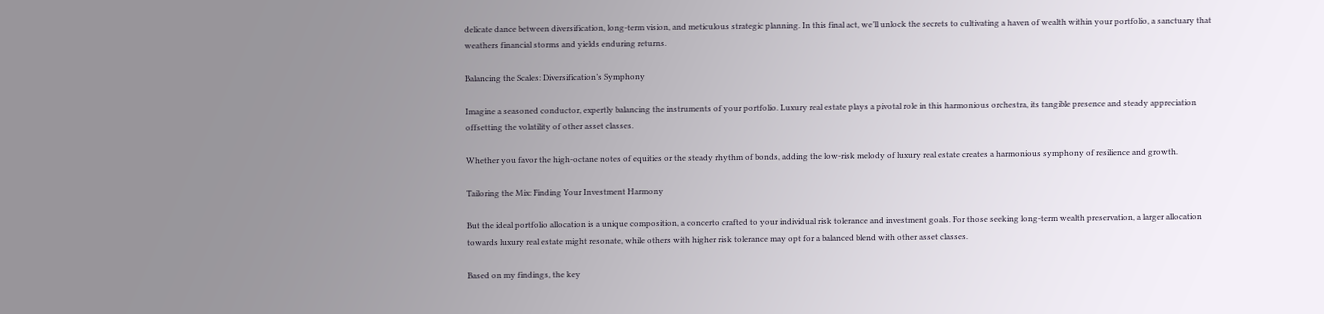delicate dance between diversification, long-term vision, and meticulous strategic planning. In this final act, we’ll unlock the secrets to cultivating a haven of wealth within your portfolio, a sanctuary that weathers financial storms and yields enduring returns.

Balancing the Scales: Diversification’s Symphony

Imagine a seasoned conductor, expertly balancing the instruments of your portfolio. Luxury real estate plays a pivotal role in this harmonious orchestra, its tangible presence and steady appreciation offsetting the volatility of other asset classes.

Whether you favor the high-octane notes of equities or the steady rhythm of bonds, adding the low-risk melody of luxury real estate creates a harmonious symphony of resilience and growth.

Tailoring the Mix: Finding Your Investment Harmony

But the ideal portfolio allocation is a unique composition, a concerto crafted to your individual risk tolerance and investment goals. For those seeking long-term wealth preservation, a larger allocation towards luxury real estate might resonate, while others with higher risk tolerance may opt for a balanced blend with other asset classes.

Based on my findings, the key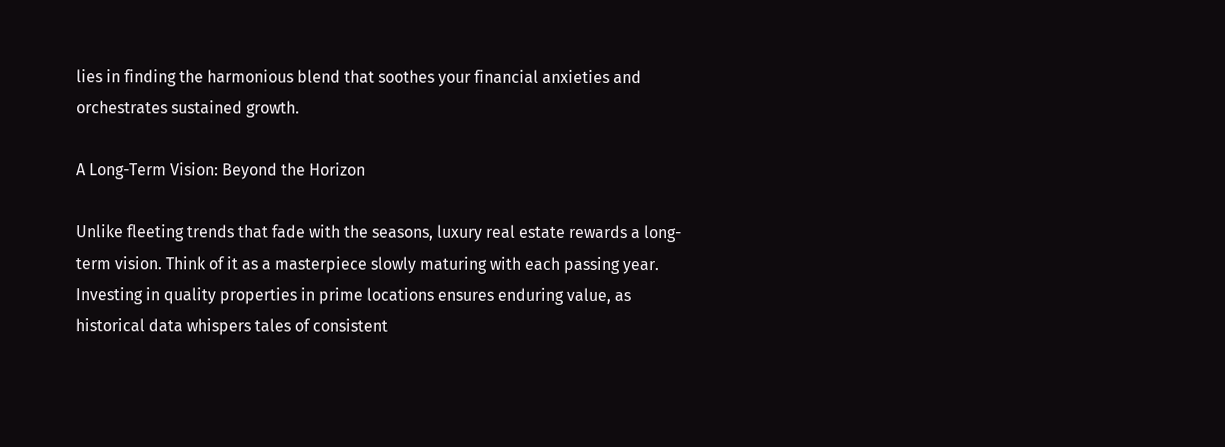lies in finding the harmonious blend that soothes your financial anxieties and orchestrates sustained growth.

A Long-Term Vision: Beyond the Horizon

Unlike fleeting trends that fade with the seasons, luxury real estate rewards a long-term vision. Think of it as a masterpiece slowly maturing with each passing year. Investing in quality properties in prime locations ensures enduring value, as historical data whispers tales of consistent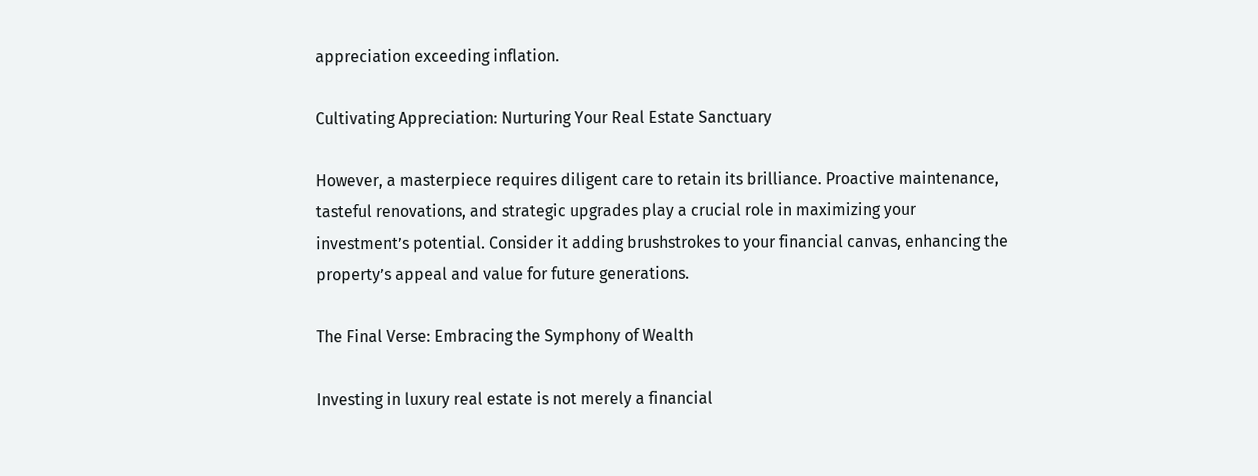appreciation exceeding inflation.

Cultivating Appreciation: Nurturing Your Real Estate Sanctuary

However, a masterpiece requires diligent care to retain its brilliance. Proactive maintenance, tasteful renovations, and strategic upgrades play a crucial role in maximizing your investment’s potential. Consider it adding brushstrokes to your financial canvas, enhancing the property’s appeal and value for future generations.

The Final Verse: Embracing the Symphony of Wealth

Investing in luxury real estate is not merely a financial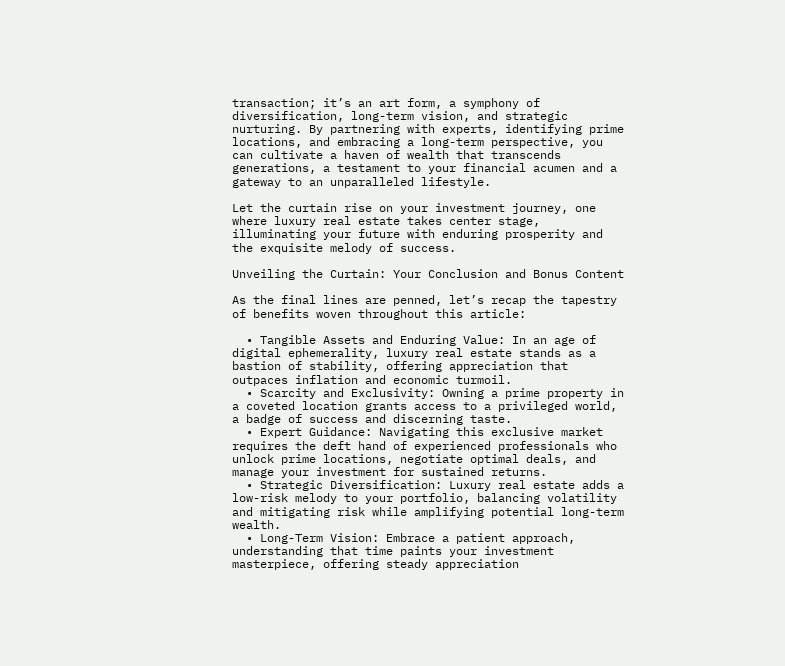transaction; it’s an art form, a symphony of diversification, long-term vision, and strategic nurturing. By partnering with experts, identifying prime locations, and embracing a long-term perspective, you can cultivate a haven of wealth that transcends generations, a testament to your financial acumen and a gateway to an unparalleled lifestyle.

Let the curtain rise on your investment journey, one where luxury real estate takes center stage, illuminating your future with enduring prosperity and the exquisite melody of success.

Unveiling the Curtain: Your Conclusion and Bonus Content

As the final lines are penned, let’s recap the tapestry of benefits woven throughout this article:

  • Tangible Assets and Enduring Value: In an age of digital ephemerality, luxury real estate stands as a bastion of stability, offering appreciation that outpaces inflation and economic turmoil.
  • Scarcity and Exclusivity: Owning a prime property in a coveted location grants access to a privileged world, a badge of success and discerning taste.
  • Expert Guidance: Navigating this exclusive market requires the deft hand of experienced professionals who unlock prime locations, negotiate optimal deals, and manage your investment for sustained returns.
  • Strategic Diversification: Luxury real estate adds a low-risk melody to your portfolio, balancing volatility and mitigating risk while amplifying potential long-term wealth.
  • Long-Term Vision: Embrace a patient approach, understanding that time paints your investment masterpiece, offering steady appreciation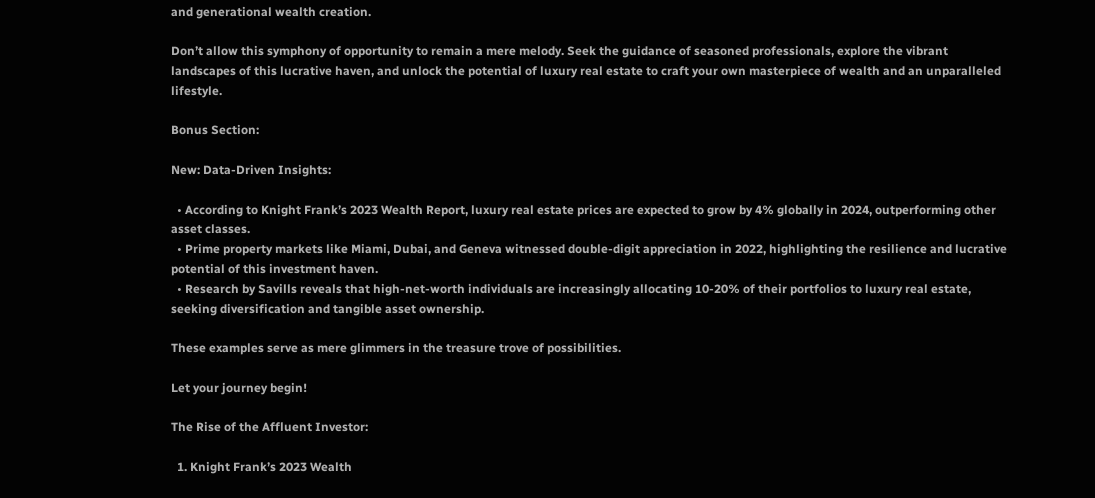and generational wealth creation.

Don’t allow this symphony of opportunity to remain a mere melody. Seek the guidance of seasoned professionals, explore the vibrant landscapes of this lucrative haven, and unlock the potential of luxury real estate to craft your own masterpiece of wealth and an unparalleled lifestyle.

Bonus Section:

New: Data-Driven Insights:

  • According to Knight Frank’s 2023 Wealth Report, luxury real estate prices are expected to grow by 4% globally in 2024, outperforming other asset classes.
  • Prime property markets like Miami, Dubai, and Geneva witnessed double-digit appreciation in 2022, highlighting the resilience and lucrative potential of this investment haven.
  • Research by Savills reveals that high-net-worth individuals are increasingly allocating 10-20% of their portfolios to luxury real estate, seeking diversification and tangible asset ownership.

These examples serve as mere glimmers in the treasure trove of possibilities.

Let your journey begin!

The Rise of the Affluent Investor:

  1. Knight Frank’s 2023 Wealth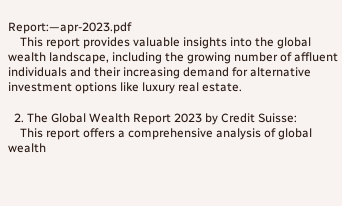Report:—apr-2023.pdf
    This report provides valuable insights into the global wealth landscape, including the growing number of affluent individuals and their increasing demand for alternative investment options like luxury real estate.

  2. The Global Wealth Report 2023 by Credit Suisse:
    This report offers a comprehensive analysis of global wealth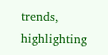trends, highlighting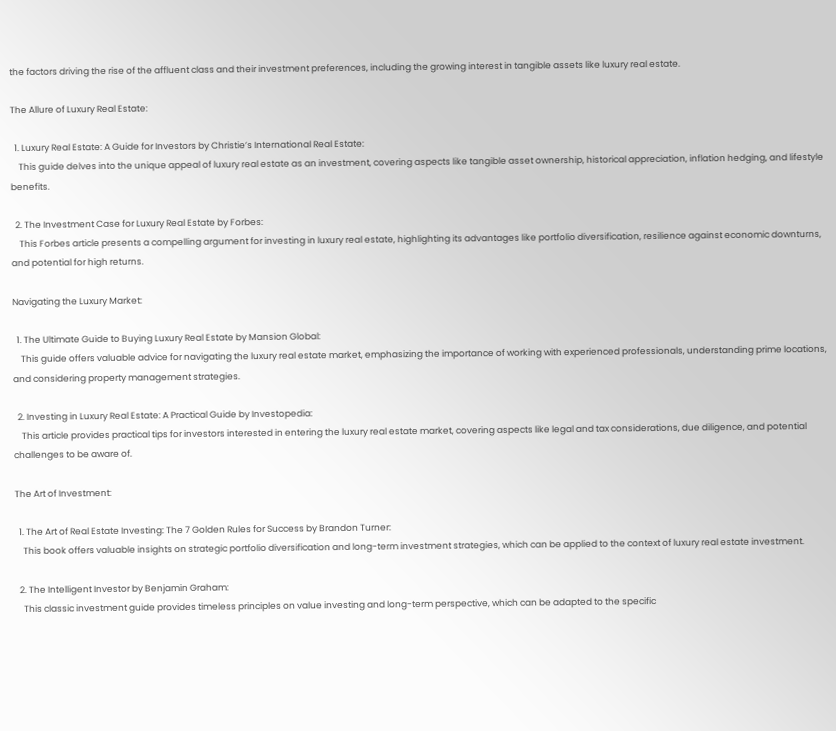the factors driving the rise of the affluent class and their investment preferences, including the growing interest in tangible assets like luxury real estate.

The Allure of Luxury Real Estate:

  1. Luxury Real Estate: A Guide for Investors by Christie’s International Real Estate:
    This guide delves into the unique appeal of luxury real estate as an investment, covering aspects like tangible asset ownership, historical appreciation, inflation hedging, and lifestyle benefits.

  2. The Investment Case for Luxury Real Estate by Forbes:
    This Forbes article presents a compelling argument for investing in luxury real estate, highlighting its advantages like portfolio diversification, resilience against economic downturns, and potential for high returns.

Navigating the Luxury Market:

  1. The Ultimate Guide to Buying Luxury Real Estate by Mansion Global:
    This guide offers valuable advice for navigating the luxury real estate market, emphasizing the importance of working with experienced professionals, understanding prime locations, and considering property management strategies.

  2. Investing in Luxury Real Estate: A Practical Guide by Investopedia:
    This article provides practical tips for investors interested in entering the luxury real estate market, covering aspects like legal and tax considerations, due diligence, and potential challenges to be aware of.

The Art of Investment:

  1. The Art of Real Estate Investing: The 7 Golden Rules for Success by Brandon Turner:
    This book offers valuable insights on strategic portfolio diversification and long-term investment strategies, which can be applied to the context of luxury real estate investment.

  2. The Intelligent Investor by Benjamin Graham:
    This classic investment guide provides timeless principles on value investing and long-term perspective, which can be adapted to the specific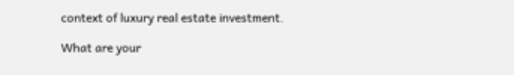context of luxury real estate investment.

What are your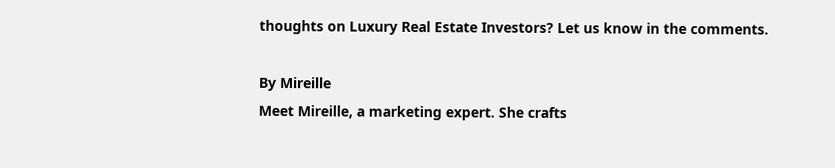thoughts on Luxury Real Estate Investors? Let us know in the comments.

By Mireille
Meet Mireille, a marketing expert. She crafts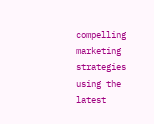compelling marketing strategies using the latest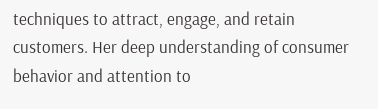techniques to attract, engage, and retain customers. Her deep understanding of consumer behavior and attention to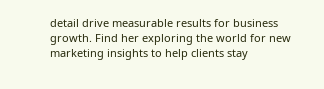detail drive measurable results for business growth. Find her exploring the world for new marketing insights to help clients stay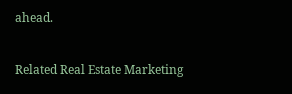ahead.


Related Real Estate Marketing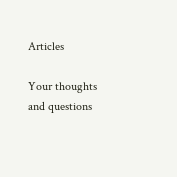Articles

Your thoughts and questions